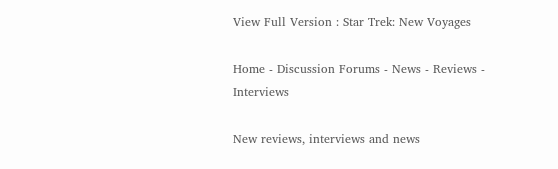View Full Version : Star Trek: New Voyages

Home - Discussion Forums - News - Reviews - Interviews

New reviews, interviews and news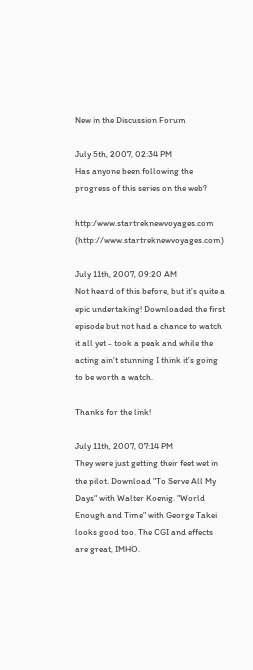New in the Discussion Forum

July 5th, 2007, 02:34 PM
Has anyone been following the progress of this series on the web?

http:/www.startreknewvoyages.com (http://www.startreknewvoyages.com)

July 11th, 2007, 09:20 AM
Not heard of this before, but it's quite a epic undertaking! Downloaded the first episode but not had a chance to watch it all yet - took a peak and while the acting ain't stunning I think it's going to be worth a watch.

Thanks for the link!

July 11th, 2007, 07:14 PM
They were just getting their feet wet in the pilot. Download "To Serve All My Days" with Walter Koenig. "World Enough and Time" with George Takei looks good too. The CGI and effects are great, IMHO.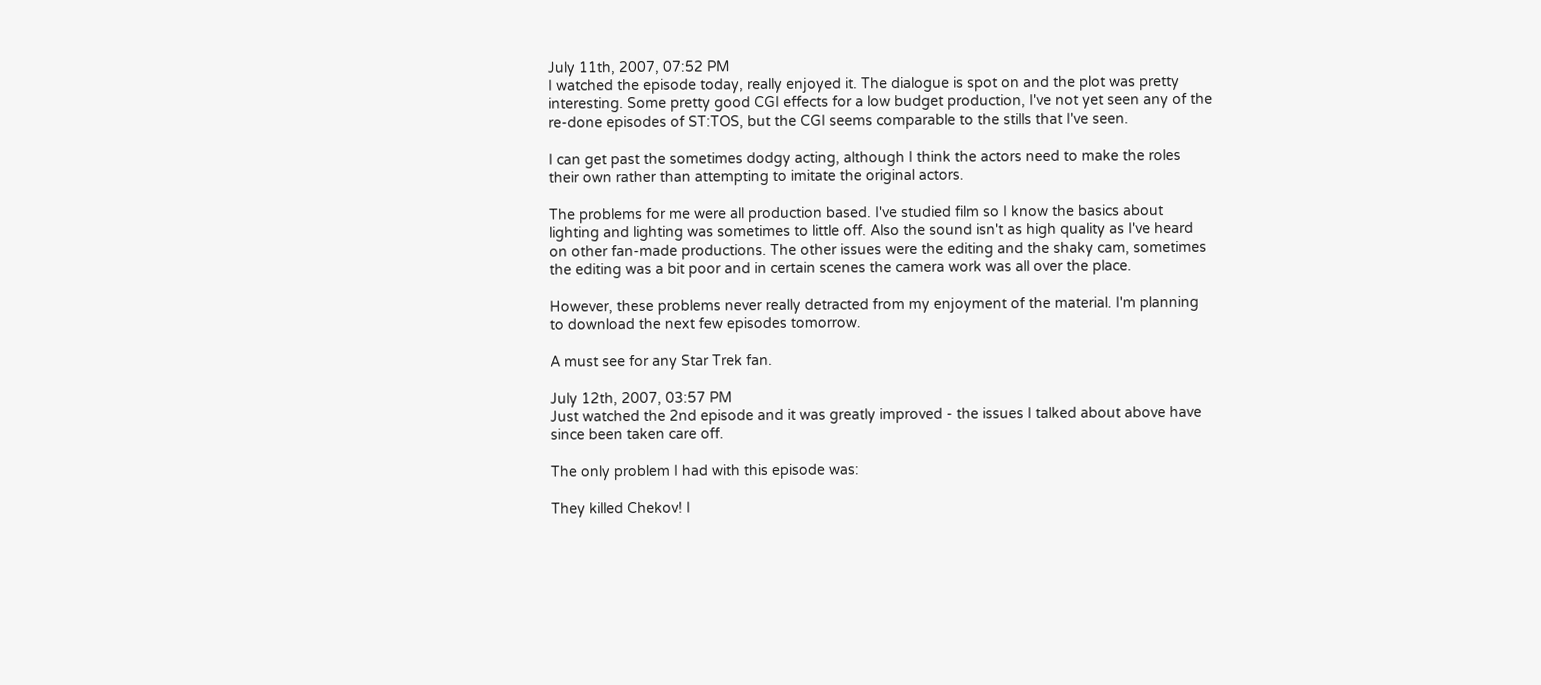July 11th, 2007, 07:52 PM
I watched the episode today, really enjoyed it. The dialogue is spot on and the plot was pretty interesting. Some pretty good CGI effects for a low budget production, I've not yet seen any of the re-done episodes of ST:TOS, but the CGI seems comparable to the stills that I've seen.

I can get past the sometimes dodgy acting, although I think the actors need to make the roles their own rather than attempting to imitate the original actors.

The problems for me were all production based. I've studied film so I know the basics about lighting and lighting was sometimes to little off. Also the sound isn't as high quality as I've heard on other fan-made productions. The other issues were the editing and the shaky cam, sometimes the editing was a bit poor and in certain scenes the camera work was all over the place.

However, these problems never really detracted from my enjoyment of the material. I'm planning to download the next few episodes tomorrow.

A must see for any Star Trek fan.

July 12th, 2007, 03:57 PM
Just watched the 2nd episode and it was greatly improved - the issues I talked about above have since been taken care off.

The only problem I had with this episode was:

They killed Chekov! I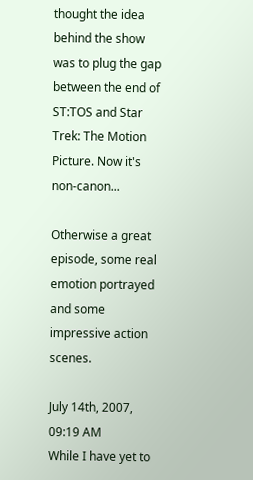thought the idea behind the show was to plug the gap between the end of ST:TOS and Star Trek: The Motion Picture. Now it's non-canon...

Otherwise a great episode, some real emotion portrayed and some impressive action scenes.

July 14th, 2007, 09:19 AM
While I have yet to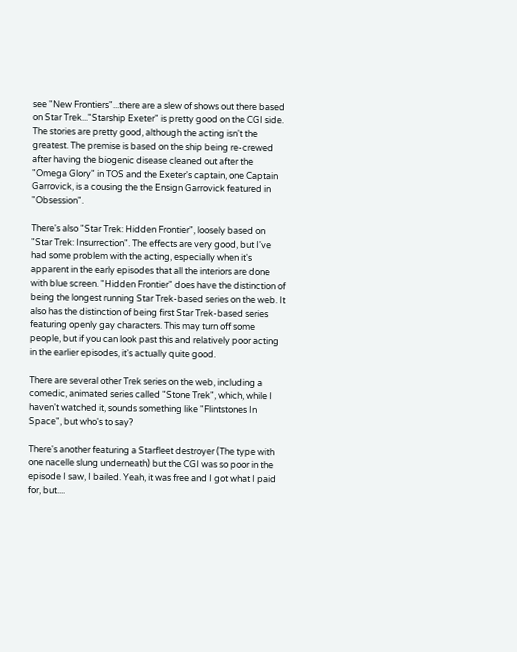see "New Frontiers"...there are a slew of shows out there based on Star Trek..."Starship Exeter" is pretty good on the CGI side. The stories are pretty good, although the acting isn't the greatest. The premise is based on the ship being re-crewed after having the biogenic disease cleaned out after the "Omega Glory" in TOS and the Exeter's captain, one Captain Garrovick, is a cousing the the Ensign Garrovick featured in "Obsession".

There's also "Star Trek: Hidden Frontier", loosely based on "Star Trek: Insurrection". The effects are very good, but I've had some problem with the acting, especially when it's apparent in the early episodes that all the interiors are done with blue screen. "Hidden Frontier" does have the distinction of being the longest running Star Trek-based series on the web. It also has the distinction of being first Star Trek-based series featuring openly gay characters. This may turn off some people, but if you can look past this and relatively poor acting in the earlier episodes, it's actually quite good.

There are several other Trek series on the web, including a comedic, animated series called "Stone Trek", which, while I haven't watched it, sounds something like "Flintstones In Space", but who's to say?

There's another featuring a Starfleet destroyer (The type with one nacelle slung underneath) but the CGI was so poor in the episode I saw, I bailed. Yeah, it was free and I got what I paid for, but....